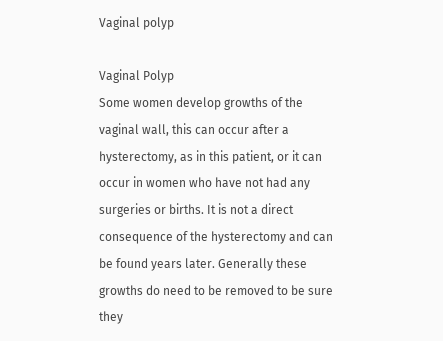Vaginal polyp

Vaginal Polyp
Some women develop growths of the vaginal wall, this can occur after a hysterectomy, as in this patient, or it can occur in women who have not had any surgeries or births. It is not a direct consequence of the hysterectomy and can be found years later. Generally these growths do need to be removed to be sure they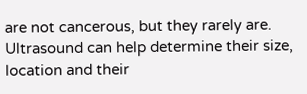are not cancerous, but they rarely are. Ultrasound can help determine their size, location and their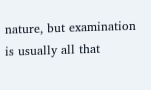nature, but examination is usually all that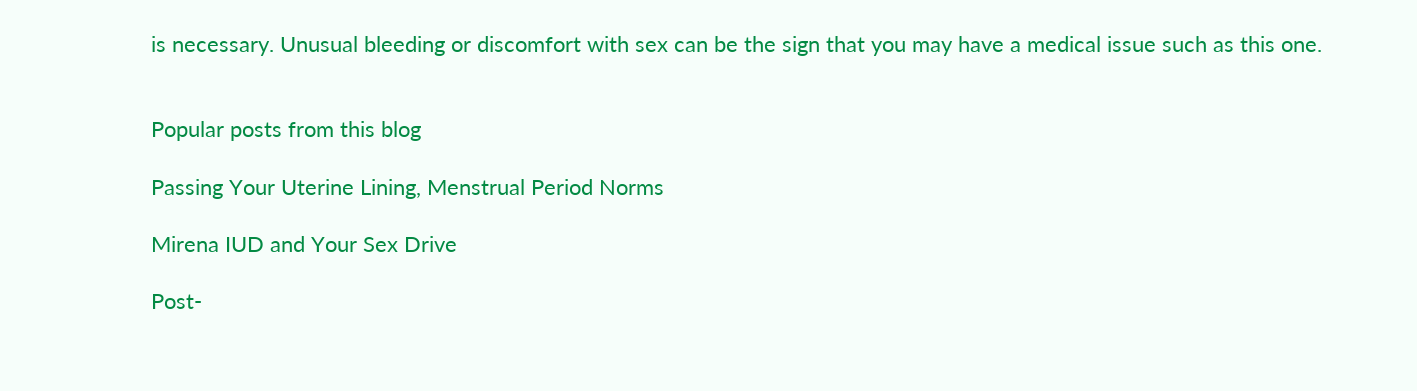is necessary. Unusual bleeding or discomfort with sex can be the sign that you may have a medical issue such as this one.


Popular posts from this blog

Passing Your Uterine Lining, Menstrual Period Norms

Mirena IUD and Your Sex Drive

Post-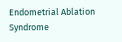Endometrial Ablation Syndrome